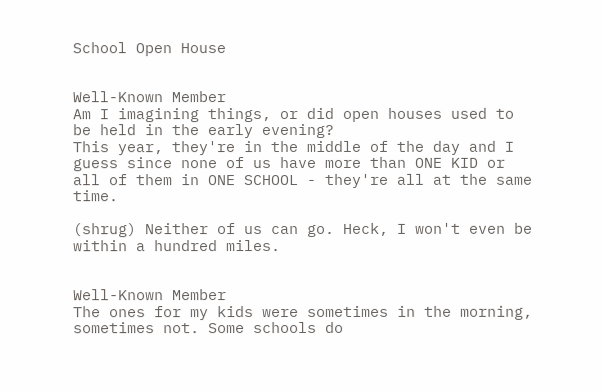School Open House


Well-Known Member
Am I imagining things, or did open houses used to be held in the early evening?
This year, they're in the middle of the day and I guess since none of us have more than ONE KID or all of them in ONE SCHOOL - they're all at the same time.

(shrug) Neither of us can go. Heck, I won't even be within a hundred miles.


Well-Known Member
The ones for my kids were sometimes in the morning, sometimes not. Some schools do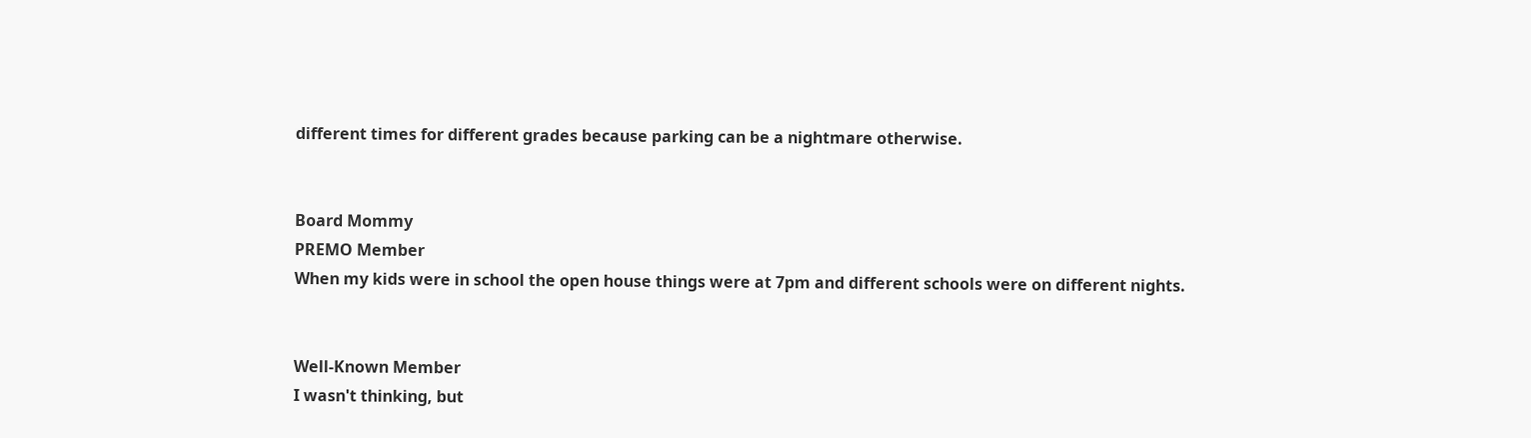different times for different grades because parking can be a nightmare otherwise.


Board Mommy
PREMO Member
When my kids were in school the open house things were at 7pm and different schools were on different nights.


Well-Known Member
I wasn't thinking, but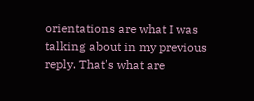orientations are what I was talking about in my previous reply. That's what are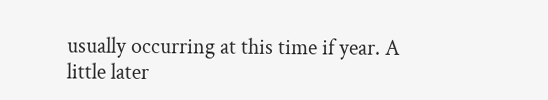usually occurring at this time if year. A little later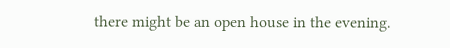there might be an open house in the evening.